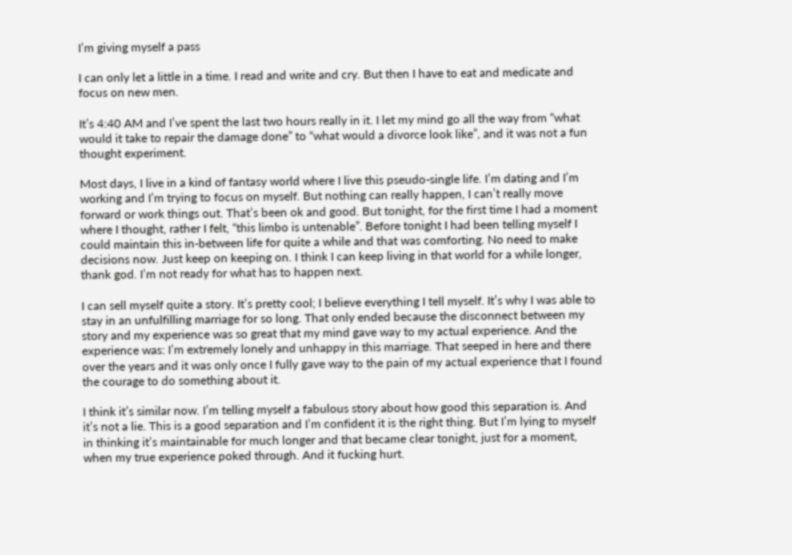I’m giving myself a pass

I can only let a little in a time. I read and write and cry. But then I have to eat and medicate and focus on new men.

It’s 4:40 AM and I’ve spent the last two hours really in it. I let my mind go all the way from “what would it take to repair the damage done” to “what would a divorce look like”, and it was not a fun thought experiment.

Most days, I live in a kind of fantasy world where I live this pseudo-single life. I’m dating and I’m working and I’m trying to focus on myself. But nothing can really happen, I can’t really move forward or work things out. That’s been ok and good. But tonight, for the first time I had a moment where I thought, rather I felt, “this limbo is untenable”. Before tonight I had been telling myself I could maintain this in-between life for quite a while and that was comforting. No need to make decisions now. Just keep on keeping on. I think I can keep living in that world for a while longer, thank god. I’m not ready for what has to happen next.

I can sell myself quite a story. It’s pretty cool; I believe everything I tell myself. It’s why I was able to stay in an unfulfilling marriage for so long. That only ended because the disconnect between my story and my experience was so great that my mind gave way to my actual experience. And the experience was: I’m extremely lonely and unhappy in this marriage. That seeped in here and there over the years and it was only once I fully gave way to the pain of my actual experience that I found the courage to do something about it.

I think it’s similar now. I’m telling myself a fabulous story about how good this separation is. And it’s not a lie. This is a good separation and I’m confident it is the right thing. But I’m lying to myself in thinking it’s maintainable for much longer and that became clear tonight, just for a moment, when my true experience poked through. And it fucking hurt.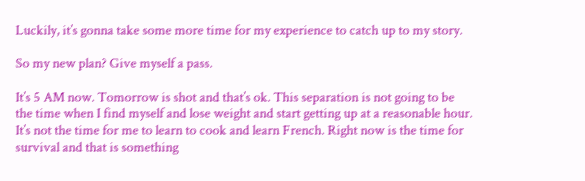Luckily, it’s gonna take some more time for my experience to catch up to my story.

So my new plan? Give myself a pass.

It’s 5 AM now. Tomorrow is shot and that’s ok. This separation is not going to be the time when I find myself and lose weight and start getting up at a reasonable hour. It’s not the time for me to learn to cook and learn French. Right now is the time for survival and that is something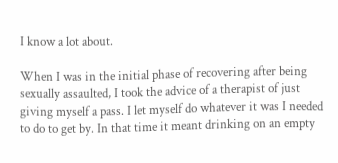I know a lot about.

When I was in the initial phase of recovering after being sexually assaulted, I took the advice of a therapist of just giving myself a pass. I let myself do whatever it was I needed to do to get by. In that time it meant drinking on an empty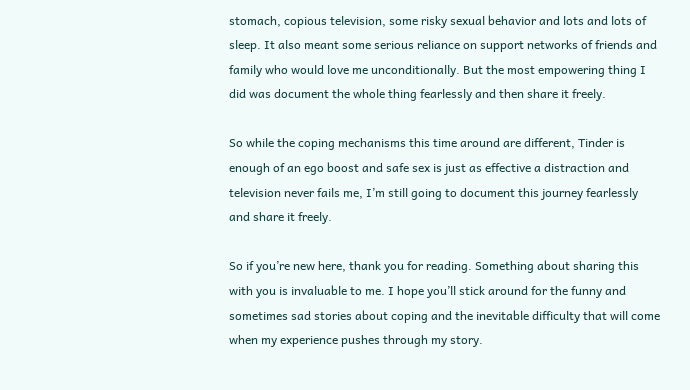stomach, copious television, some risky sexual behavior and lots and lots of sleep. It also meant some serious reliance on support networks of friends and family who would love me unconditionally. But the most empowering thing I did was document the whole thing fearlessly and then share it freely.

So while the coping mechanisms this time around are different, Tinder is enough of an ego boost and safe sex is just as effective a distraction and television never fails me, I’m still going to document this journey fearlessly and share it freely.

So if you’re new here, thank you for reading. Something about sharing this with you is invaluable to me. I hope you’ll stick around for the funny and sometimes sad stories about coping and the inevitable difficulty that will come when my experience pushes through my story.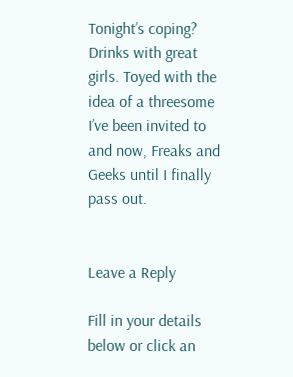Tonight’s coping? Drinks with great girls. Toyed with the idea of a threesome I’ve been invited to and now, Freaks and Geeks until I finally pass out.


Leave a Reply

Fill in your details below or click an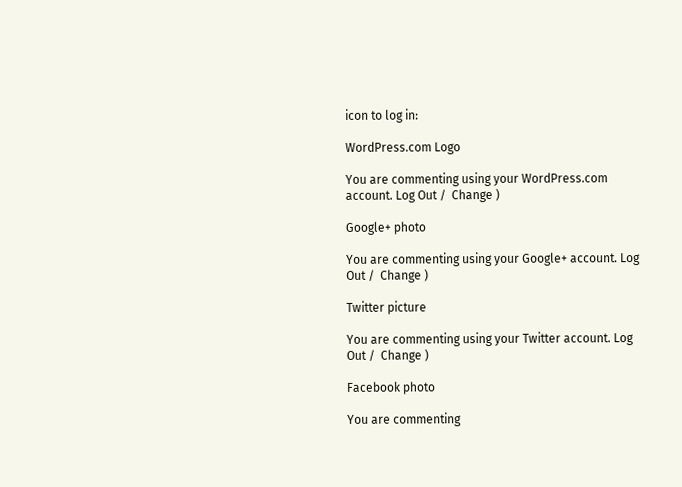icon to log in:

WordPress.com Logo

You are commenting using your WordPress.com account. Log Out /  Change )

Google+ photo

You are commenting using your Google+ account. Log Out /  Change )

Twitter picture

You are commenting using your Twitter account. Log Out /  Change )

Facebook photo

You are commenting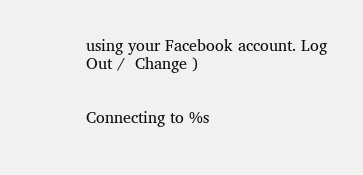using your Facebook account. Log Out /  Change )


Connecting to %s